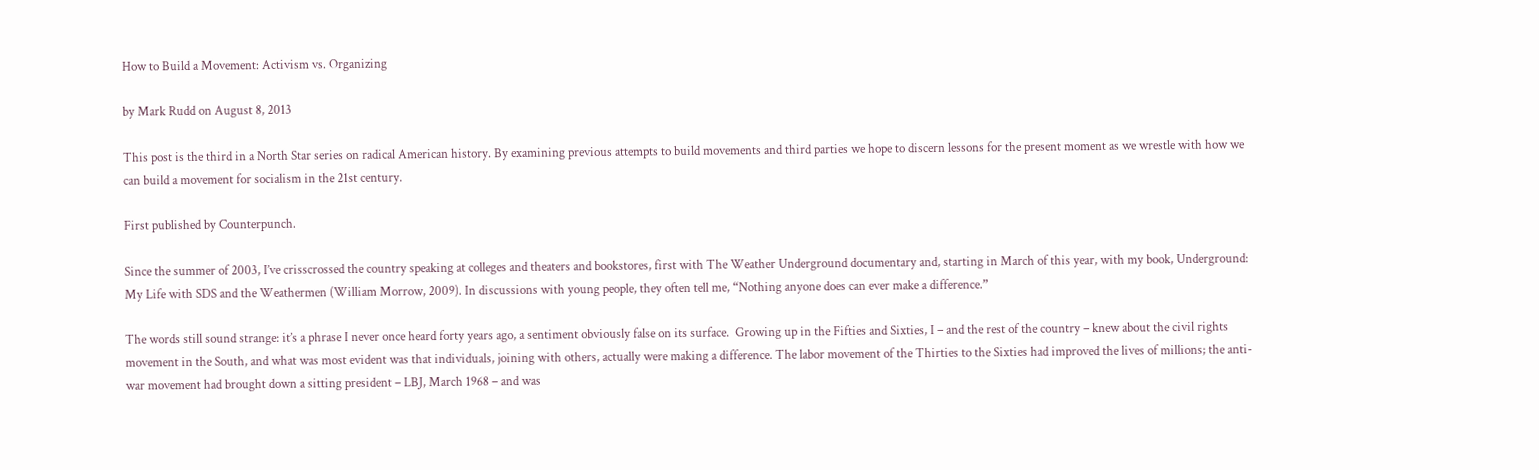How to Build a Movement: Activism vs. Organizing

by Mark Rudd on August 8, 2013

This post is the third in a North Star series on radical American history. By examining previous attempts to build movements and third parties we hope to discern lessons for the present moment as we wrestle with how we can build a movement for socialism in the 21st century.

First published by Counterpunch.

Since the summer of 2003, I’ve crisscrossed the country speaking at colleges and theaters and bookstores, first with The Weather Underground documentary and, starting in March of this year, with my book, Underground:  My Life with SDS and the Weathermen (William Morrow, 2009). In discussions with young people, they often tell me, “Nothing anyone does can ever make a difference.”

The words still sound strange: it’s a phrase I never once heard forty years ago, a sentiment obviously false on its surface.  Growing up in the Fifties and Sixties, I – and the rest of the country – knew about the civil rights movement in the South, and what was most evident was that individuals, joining with others, actually were making a difference. The labor movement of the Thirties to the Sixties had improved the lives of millions; the anti-war movement had brought down a sitting president – LBJ, March 1968 – and was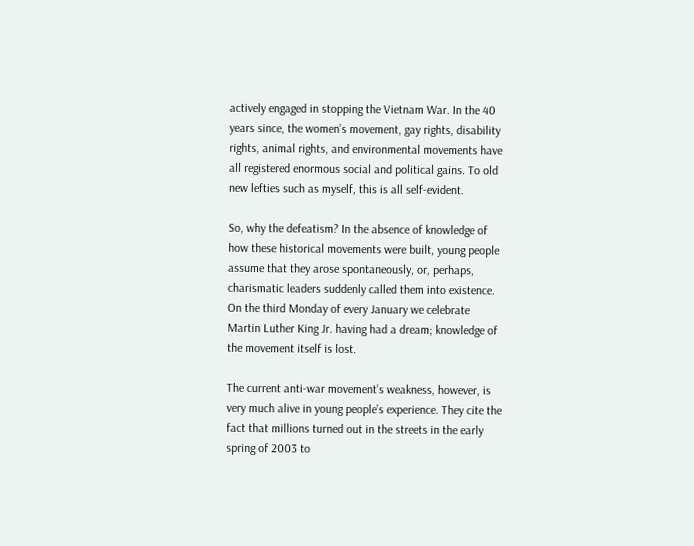actively engaged in stopping the Vietnam War. In the 40 years since, the women’s movement, gay rights, disability rights, animal rights, and environmental movements have all registered enormous social and political gains. To old new lefties such as myself, this is all self-evident.

So, why the defeatism? In the absence of knowledge of how these historical movements were built, young people assume that they arose spontaneously, or, perhaps, charismatic leaders suddenly called them into existence. On the third Monday of every January we celebrate Martin Luther King Jr. having had a dream; knowledge of the movement itself is lost.

The current anti-war movement’s weakness, however, is very much alive in young people’s experience. They cite the fact that millions turned out in the streets in the early spring of 2003 to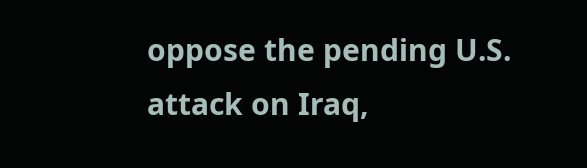oppose the pending U.S. attack on Iraq,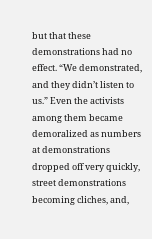but that these demonstrations had no effect. “We demonstrated, and they didn’t listen to us.” Even the activists among them became demoralized as numbers at demonstrations dropped off very quickly, street demonstrations becoming cliches, and,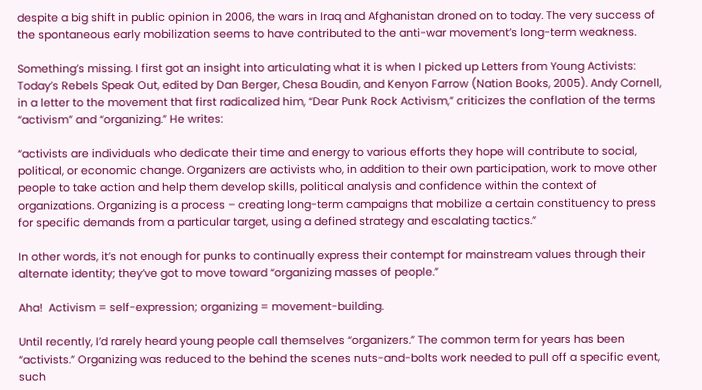despite a big shift in public opinion in 2006, the wars in Iraq and Afghanistan droned on to today. The very success of the spontaneous early mobilization seems to have contributed to the anti-war movement’s long-term weakness.

Something’s missing. I first got an insight into articulating what it is when I picked up Letters from Young Activists: Today’s Rebels Speak Out, edited by Dan Berger, Chesa Boudin, and Kenyon Farrow (Nation Books, 2005). Andy Cornell, in a letter to the movement that first radicalized him, “Dear Punk Rock Activism,” criticizes the conflation of the terms “activism” and “organizing.” He writes:

“activists are individuals who dedicate their time and energy to various efforts they hope will contribute to social, political, or economic change. Organizers are activists who, in addition to their own participation, work to move other people to take action and help them develop skills, political analysis and confidence within the context of organizations. Organizing is a process – creating long-term campaigns that mobilize a certain constituency to press for specific demands from a particular target, using a defined strategy and escalating tactics.”

In other words, it’s not enough for punks to continually express their contempt for mainstream values through their alternate identity; they’ve got to move toward “organizing masses of people.”

Aha!  Activism = self-expression; organizing = movement-building.

Until recently, I’d rarely heard young people call themselves “organizers.” The common term for years has been “activists.” Organizing was reduced to the behind the scenes nuts-and-bolts work needed to pull off a specific event, such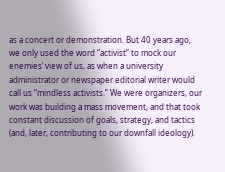as a concert or demonstration. But 40 years ago, we only used the word “activist” to mock our enemies’ view of us, as when a university administrator or newspaper editorial writer would call us “mindless activists.” We were organizers, our work was building a mass movement, and that took constant discussion of goals, strategy, and tactics (and, later, contributing to our downfall ideology).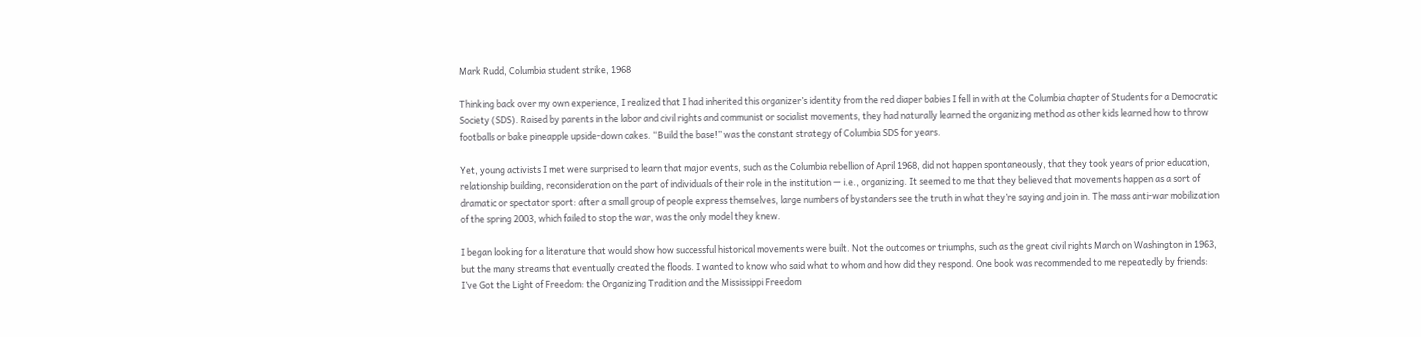Mark Rudd, Columbia student strike, 1968

Thinking back over my own experience, I realized that I had inherited this organizer’s identity from the red diaper babies I fell in with at the Columbia chapter of Students for a Democratic Society (SDS). Raised by parents in the labor and civil rights and communist or socialist movements, they had naturally learned the organizing method as other kids learned how to throw footballs or bake pineapple upside-down cakes. “Build the base!” was the constant strategy of Columbia SDS for years.

Yet, young activists I met were surprised to learn that major events, such as the Columbia rebellion of April 1968, did not happen spontaneously, that they took years of prior education, relationship building, reconsideration on the part of individuals of their role in the institution — i.e., organizing. It seemed to me that they believed that movements happen as a sort of dramatic or spectator sport: after a small group of people express themselves, large numbers of bystanders see the truth in what they’re saying and join in. The mass anti-war mobilization of the spring 2003, which failed to stop the war, was the only model they knew.

I began looking for a literature that would show how successful historical movements were built. Not the outcomes or triumphs, such as the great civil rights March on Washington in 1963, but the many streams that eventually created the floods. I wanted to know who said what to whom and how did they respond. One book was recommended to me repeatedly by friends: I’ve Got the Light of Freedom: the Organizing Tradition and the Mississippi Freedom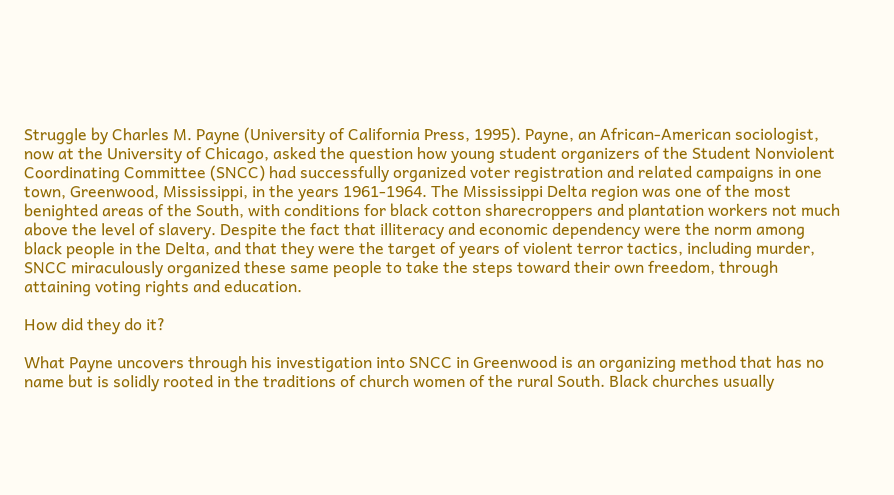Struggle by Charles M. Payne (University of California Press, 1995). Payne, an African-American sociologist, now at the University of Chicago, asked the question how young student organizers of the Student Nonviolent Coordinating Committee (SNCC) had successfully organized voter registration and related campaigns in one town, Greenwood, Mississippi, in the years 1961-1964. The Mississippi Delta region was one of the most benighted areas of the South, with conditions for black cotton sharecroppers and plantation workers not much above the level of slavery. Despite the fact that illiteracy and economic dependency were the norm among black people in the Delta, and that they were the target of years of violent terror tactics, including murder, SNCC miraculously organized these same people to take the steps toward their own freedom, through attaining voting rights and education.

How did they do it?

What Payne uncovers through his investigation into SNCC in Greenwood is an organizing method that has no name but is solidly rooted in the traditions of church women of the rural South. Black churches usually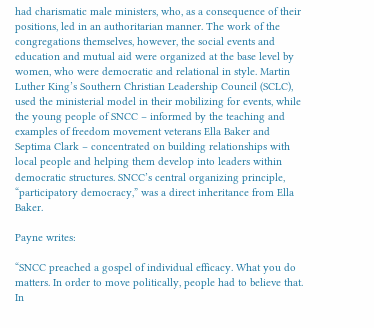had charismatic male ministers, who, as a consequence of their positions, led in an authoritarian manner. The work of the congregations themselves, however, the social events and education and mutual aid were organized at the base level by women, who were democratic and relational in style. Martin Luther King’s Southern Christian Leadership Council (SCLC), used the ministerial model in their mobilizing for events, while the young people of SNCC – informed by the teaching and examples of freedom movement veterans Ella Baker and Septima Clark – concentrated on building relationships with local people and helping them develop into leaders within democratic structures. SNCC’s central organizing principle, “participatory democracy,” was a direct inheritance from Ella Baker.

Payne writes:

“SNCC preached a gospel of individual efficacy. What you do matters. In order to move politically, people had to believe that. In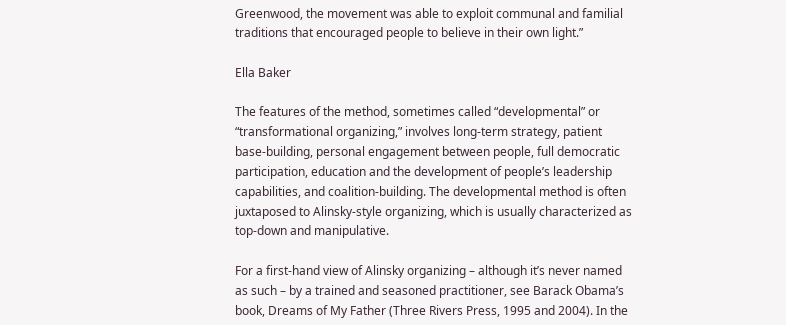Greenwood, the movement was able to exploit communal and familial traditions that encouraged people to believe in their own light.”

Ella Baker

The features of the method, sometimes called “developmental” or “transformational organizing,” involves long-term strategy, patient base-building, personal engagement between people, full democratic participation, education and the development of people’s leadership capabilities, and coalition-building. The developmental method is often juxtaposed to Alinsky-style organizing, which is usually characterized as top-down and manipulative.

For a first-hand view of Alinsky organizing – although it’s never named as such – by a trained and seasoned practitioner, see Barack Obama’s book, Dreams of My Father (Three Rivers Press, 1995 and 2004). In the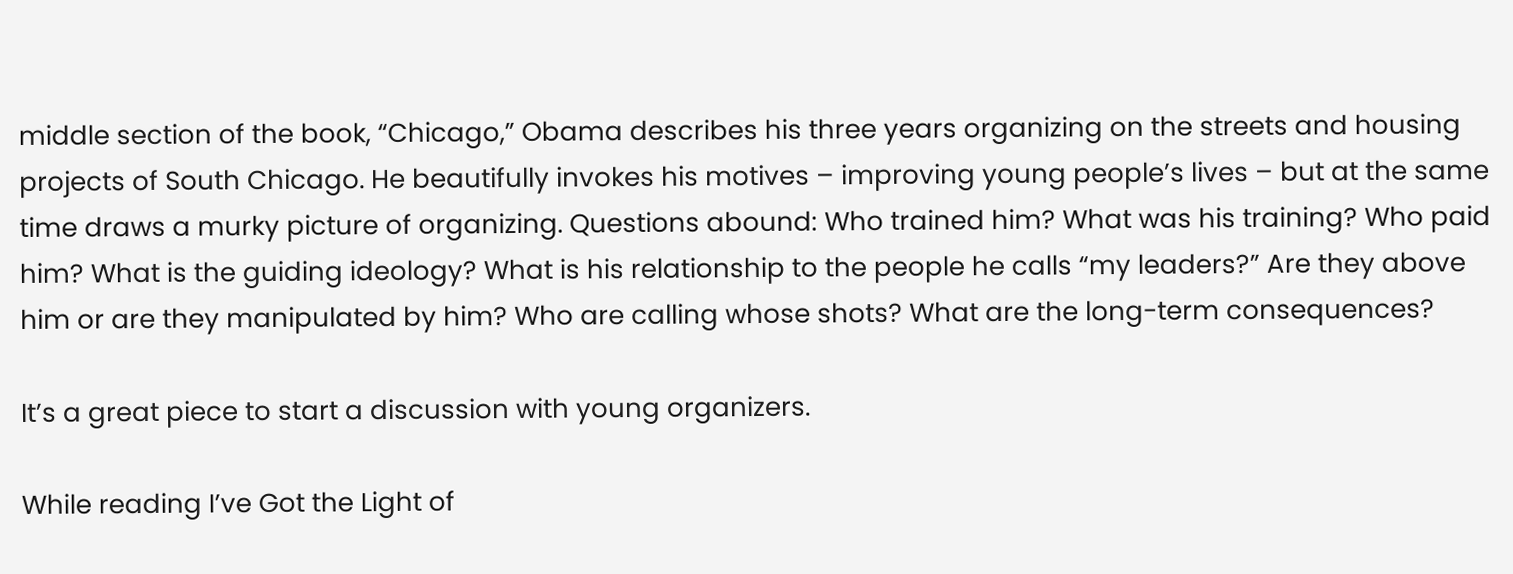middle section of the book, “Chicago,” Obama describes his three years organizing on the streets and housing projects of South Chicago. He beautifully invokes his motives – improving young people’s lives – but at the same time draws a murky picture of organizing. Questions abound: Who trained him? What was his training? Who paid him? What is the guiding ideology? What is his relationship to the people he calls “my leaders?” Are they above him or are they manipulated by him? Who are calling whose shots? What are the long-term consequences?

It’s a great piece to start a discussion with young organizers.

While reading I’ve Got the Light of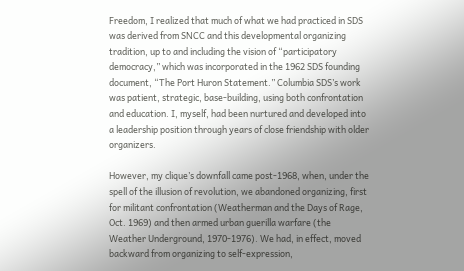Freedom, I realized that much of what we had practiced in SDS was derived from SNCC and this developmental organizing tradition, up to and including the vision of “participatory democracy,” which was incorporated in the 1962 SDS founding document, “The Port Huron Statement.” Columbia SDS’s work was patient, strategic, base-building, using both confrontation and education. I, myself, had been nurtured and developed into a leadership position through years of close friendship with older organizers.

However, my clique’s downfall came post-1968, when, under the spell of the illusion of revolution, we abandoned organizing, first for militant confrontation (Weatherman and the Days of Rage, Oct. 1969) and then armed urban guerilla warfare (the Weather Underground, 1970-1976). We had, in effect, moved backward from organizing to self-expression,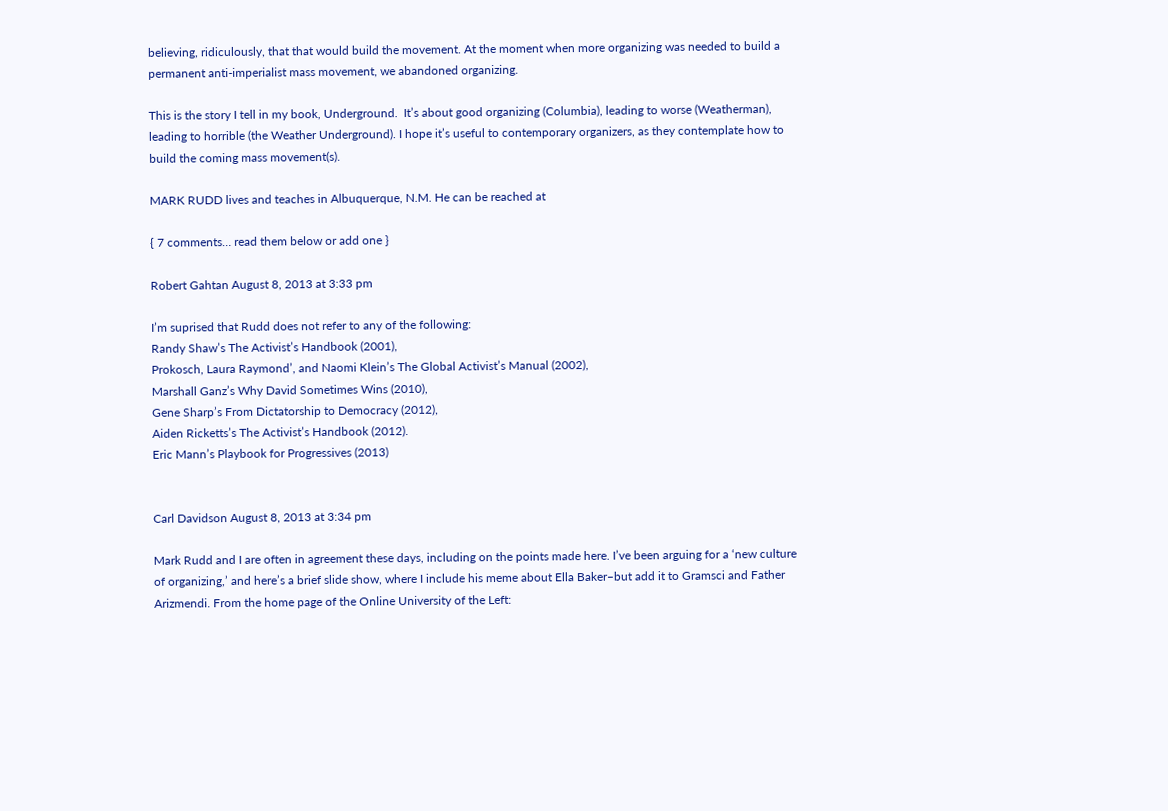believing, ridiculously, that that would build the movement. At the moment when more organizing was needed to build a permanent anti-imperialist mass movement, we abandoned organizing.

This is the story I tell in my book, Underground.  It’s about good organizing (Columbia), leading to worse (Weatherman), leading to horrible (the Weather Underground). I hope it’s useful to contemporary organizers, as they contemplate how to build the coming mass movement(s).

MARK RUDD lives and teaches in Albuquerque, N.M. He can be reached at

{ 7 comments… read them below or add one }

Robert Gahtan August 8, 2013 at 3:33 pm

I’m suprised that Rudd does not refer to any of the following:
Randy Shaw’s The Activist’s Handbook (2001),
Prokosch, Laura Raymond’, and Naomi Klein’s The Global Activist’s Manual (2002),
Marshall Ganz’s Why David Sometimes Wins (2010),
Gene Sharp’s From Dictatorship to Democracy (2012),
Aiden Ricketts’s The Activist’s Handbook (2012).
Eric Mann’s Playbook for Progressives (2013)


Carl Davidson August 8, 2013 at 3:34 pm

Mark Rudd and I are often in agreement these days, including on the points made here. I’ve been arguing for a ‘new culture of organizing,’ and here’s a brief slide show, where I include his meme about Ella Baker–but add it to Gramsci and Father Arizmendi. From the home page of the Online University of the Left: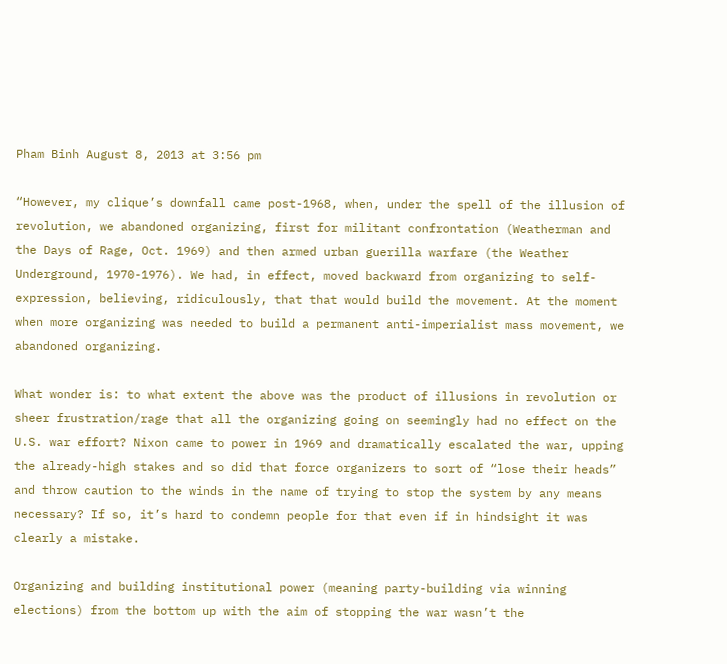Pham Binh August 8, 2013 at 3:56 pm

“However, my clique’s downfall came post-1968, when, under the spell of the illusion of revolution, we abandoned organizing, first for militant confrontation (Weatherman and the Days of Rage, Oct. 1969) and then armed urban guerilla warfare (the Weather Underground, 1970-1976). We had, in effect, moved backward from organizing to self-expression, believing, ridiculously, that that would build the movement. At the moment when more organizing was needed to build a permanent anti-imperialist mass movement, we abandoned organizing.

What wonder is: to what extent the above was the product of illusions in revolution or sheer frustration/rage that all the organizing going on seemingly had no effect on the U.S. war effort? Nixon came to power in 1969 and dramatically escalated the war, upping the already-high stakes and so did that force organizers to sort of “lose their heads” and throw caution to the winds in the name of trying to stop the system by any means necessary? If so, it’s hard to condemn people for that even if in hindsight it was clearly a mistake.

Organizing and building institutional power (meaning party-building via winning elections) from the bottom up with the aim of stopping the war wasn’t the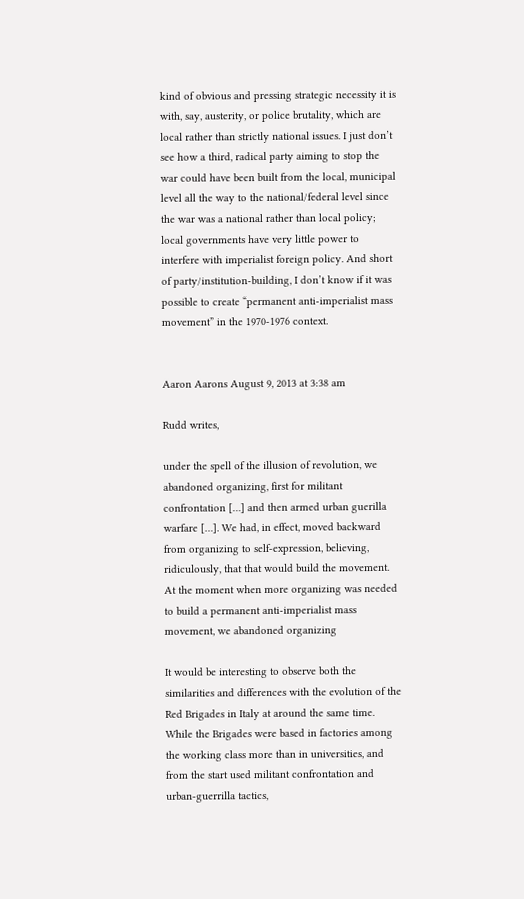kind of obvious and pressing strategic necessity it is with, say, austerity, or police brutality, which are local rather than strictly national issues. I just don’t see how a third, radical party aiming to stop the war could have been built from the local, municipal level all the way to the national/federal level since the war was a national rather than local policy; local governments have very little power to interfere with imperialist foreign policy. And short of party/institution-building, I don’t know if it was possible to create “permanent anti-imperialist mass movement” in the 1970-1976 context.


Aaron Aarons August 9, 2013 at 3:38 am

Rudd writes,

under the spell of the illusion of revolution, we abandoned organizing, first for militant confrontation […] and then armed urban guerilla warfare […]. We had, in effect, moved backward from organizing to self-expression, believing, ridiculously, that that would build the movement. At the moment when more organizing was needed to build a permanent anti-imperialist mass movement, we abandoned organizing

It would be interesting to observe both the similarities and differences with the evolution of the Red Brigades in Italy at around the same time. While the Brigades were based in factories among the working class more than in universities, and from the start used militant confrontation and urban-guerrilla tactics,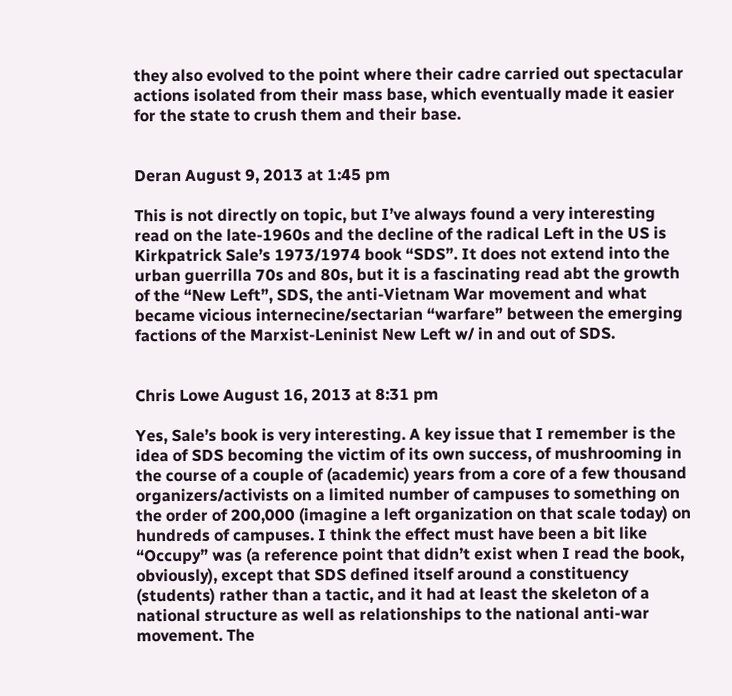they also evolved to the point where their cadre carried out spectacular actions isolated from their mass base, which eventually made it easier for the state to crush them and their base.


Deran August 9, 2013 at 1:45 pm

This is not directly on topic, but I’ve always found a very interesting read on the late-1960s and the decline of the radical Left in the US is Kirkpatrick Sale’s 1973/1974 book “SDS”. It does not extend into the urban guerrilla 70s and 80s, but it is a fascinating read abt the growth of the “New Left”, SDS, the anti-Vietnam War movement and what became vicious internecine/sectarian “warfare” between the emerging factions of the Marxist-Leninist New Left w/ in and out of SDS.


Chris Lowe August 16, 2013 at 8:31 pm

Yes, Sale’s book is very interesting. A key issue that I remember is the idea of SDS becoming the victim of its own success, of mushrooming in the course of a couple of (academic) years from a core of a few thousand organizers/activists on a limited number of campuses to something on the order of 200,000 (imagine a left organization on that scale today) on hundreds of campuses. I think the effect must have been a bit like “Occupy” was (a reference point that didn’t exist when I read the book, obviously), except that SDS defined itself around a constituency (students) rather than a tactic, and it had at least the skeleton of a national structure as well as relationships to the national anti-war movement. The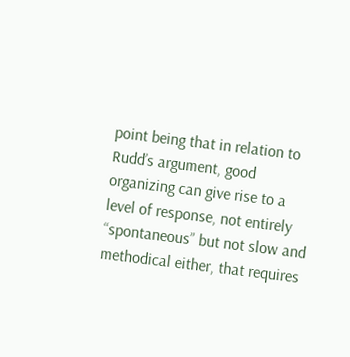point being that in relation to Rudd’s argument, good organizing can give rise to a level of response, not entirely “spontaneous” but not slow and methodical either, that requires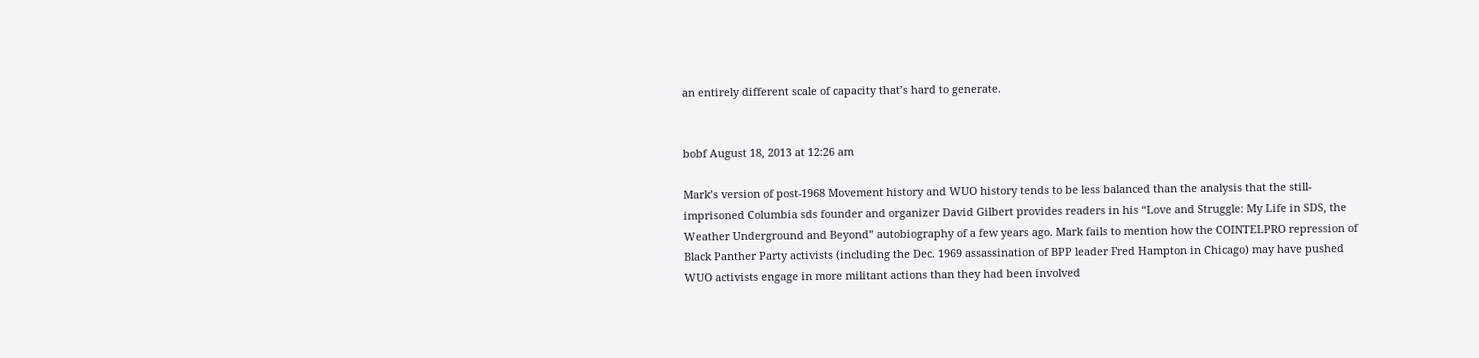an entirely different scale of capacity that’s hard to generate.


bobf August 18, 2013 at 12:26 am

Mark’s version of post-1968 Movement history and WUO history tends to be less balanced than the analysis that the still-imprisoned Columbia sds founder and organizer David Gilbert provides readers in his “Love and Struggle: My Life in SDS, the Weather Underground and Beyond” autobiography of a few years ago. Mark fails to mention how the COINTELPRO repression of Black Panther Party activists (including the Dec. 1969 assassination of BPP leader Fred Hampton in Chicago) may have pushed WUO activists engage in more militant actions than they had been involved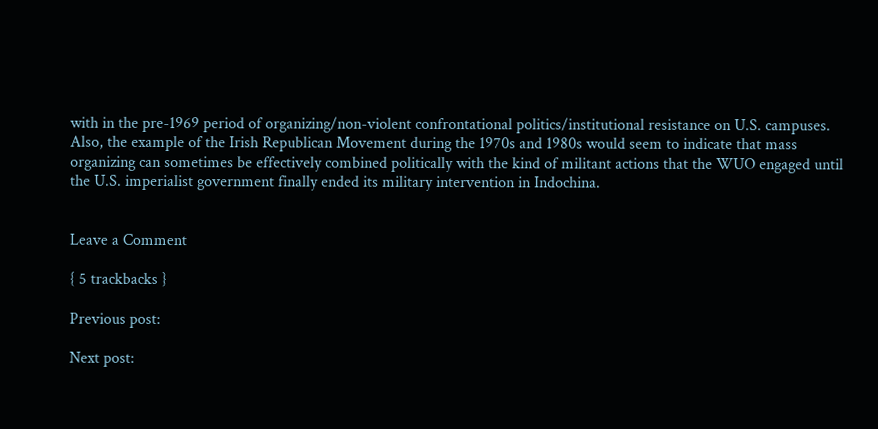with in the pre-1969 period of organizing/non-violent confrontational politics/institutional resistance on U.S. campuses. Also, the example of the Irish Republican Movement during the 1970s and 1980s would seem to indicate that mass organizing can sometimes be effectively combined politically with the kind of militant actions that the WUO engaged until the U.S. imperialist government finally ended its military intervention in Indochina.


Leave a Comment

{ 5 trackbacks }

Previous post:

Next post: